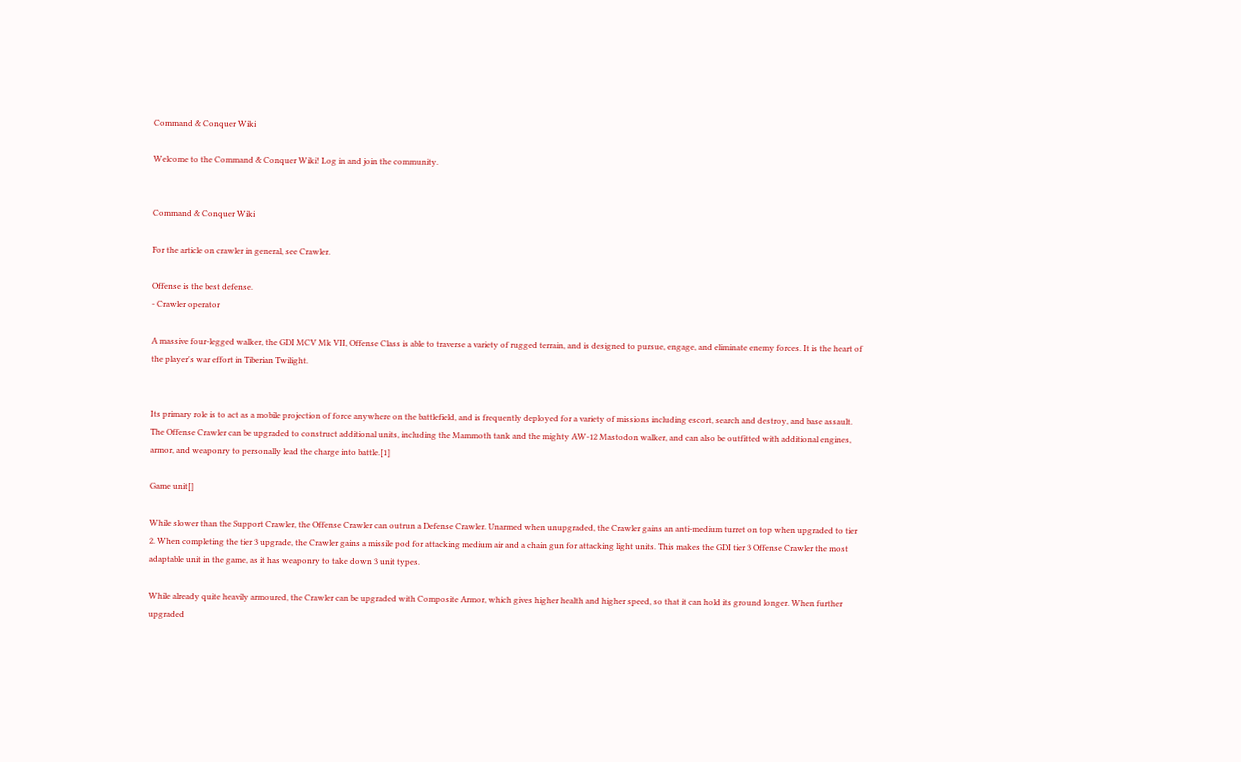Command & Conquer Wiki

Welcome to the Command & Conquer Wiki! Log in and join the community.


Command & Conquer Wiki

For the article on crawler in general, see Crawler.

Offense is the best defense.
- Crawler operator

A massive four-legged walker, the GDI MCV Mk VII, Offense Class is able to traverse a variety of rugged terrain, and is designed to pursue, engage, and eliminate enemy forces. It is the heart of the player's war effort in Tiberian Twilight.


Its primary role is to act as a mobile projection of force anywhere on the battlefield, and is frequently deployed for a variety of missions including escort, search and destroy, and base assault. The Offense Crawler can be upgraded to construct additional units, including the Mammoth tank and the mighty AW-12 Mastodon walker, and can also be outfitted with additional engines, armor, and weaponry to personally lead the charge into battle.[1]

Game unit[]

While slower than the Support Crawler, the Offense Crawler can outrun a Defense Crawler. Unarmed when unupgraded, the Crawler gains an anti-medium turret on top when upgraded to tier 2. When completing the tier 3 upgrade, the Crawler gains a missile pod for attacking medium air and a chain gun for attacking light units. This makes the GDI tier 3 Offense Crawler the most adaptable unit in the game, as it has weaponry to take down 3 unit types.

While already quite heavily armoured, the Crawler can be upgraded with Composite Armor, which gives higher health and higher speed, so that it can hold its ground longer. When further upgraded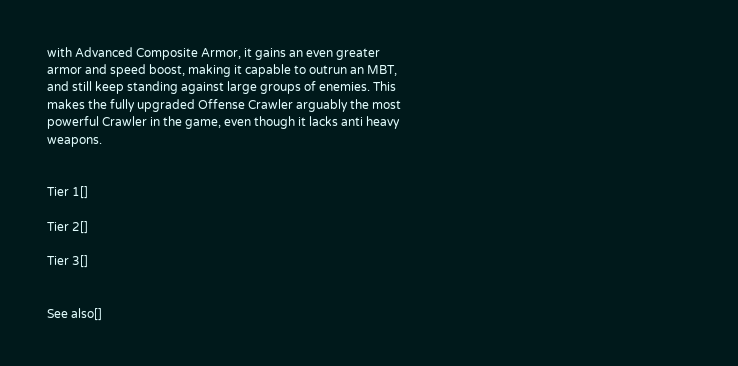with Advanced Composite Armor, it gains an even greater armor and speed boost, making it capable to outrun an MBT, and still keep standing against large groups of enemies. This makes the fully upgraded Offense Crawler arguably the most powerful Crawler in the game, even though it lacks anti heavy weapons.


Tier 1[]

Tier 2[]

Tier 3[]


See also[]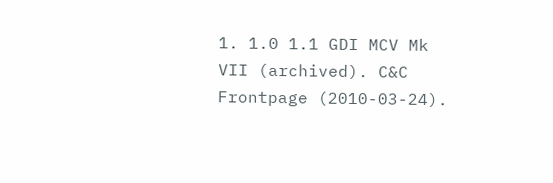1. 1.0 1.1 GDI MCV Mk VII (archived). C&C Frontpage (2010-03-24).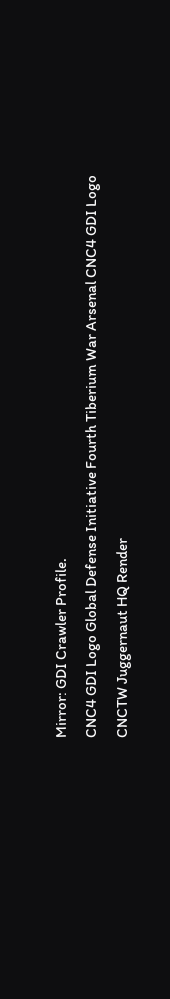Mirror: GDI Crawler Profile.
CNC4 GDI Logo Global Defense Initiative Fourth Tiberium War Arsenal CNC4 GDI Logo
CNCTW Juggernaut HQ Render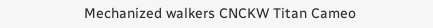Mechanized walkers CNCKW Titan Cameo